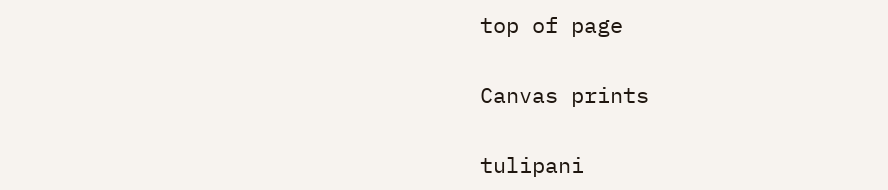top of page

Canvas prints

tulipani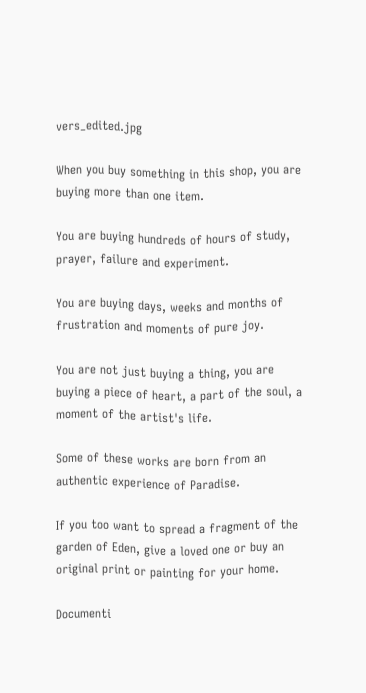vers_edited.jpg

When you buy something in this shop, you are buying more than one item.

You are buying hundreds of hours of study, prayer, failure and experiment.

You are buying days, weeks and months of frustration and moments of pure joy.

You are not just buying a thing, you are buying a piece of heart, a part of the soul, a moment of the artist's life.

Some of these works are born from an authentic experience of Paradise.

If you too want to spread a fragment of the garden of Eden, give a loved one or buy an original print or painting for your home.

Documenti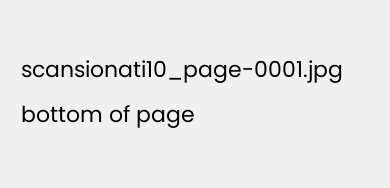scansionati10_page-0001.jpg
bottom of page